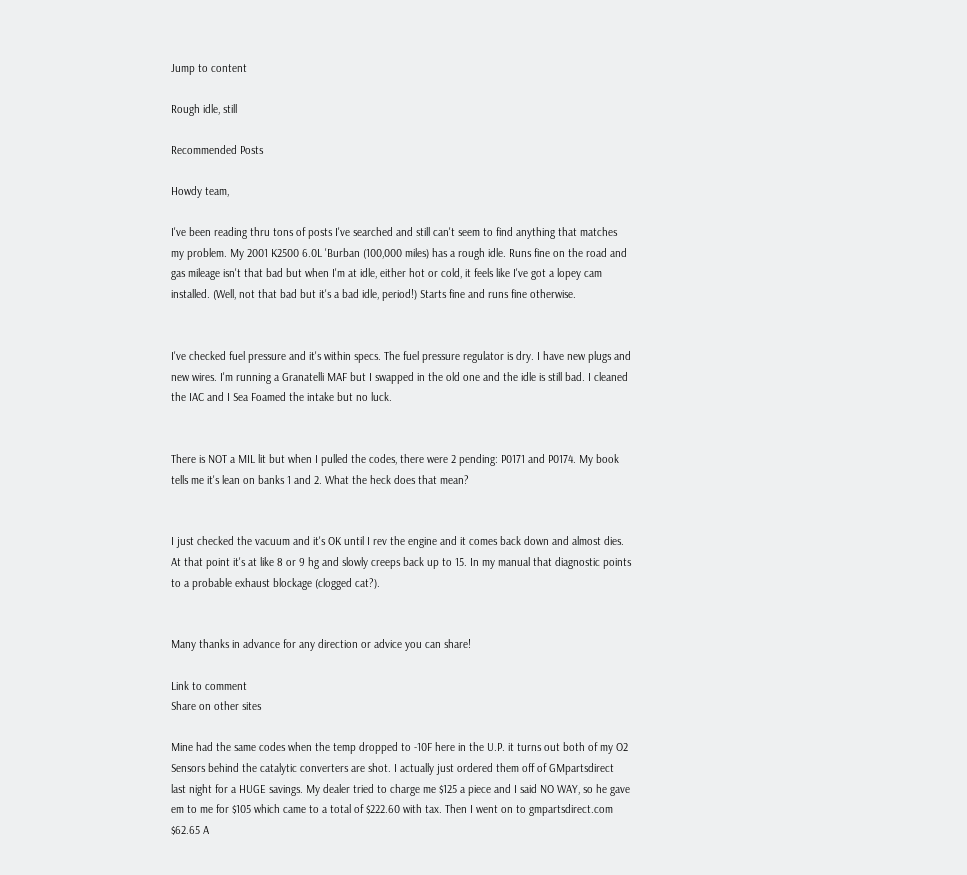Jump to content

Rough idle, still

Recommended Posts

Howdy team,

I've been reading thru tons of posts I've searched and still can't seem to find anything that matches my problem. My 2001 K2500 6.0L 'Burban (100,000 miles) has a rough idle. Runs fine on the road and gas mileage isn't that bad but when I'm at idle, either hot or cold, it feels like I've got a lopey cam installed. (Well, not that bad but it's a bad idle, period!) Starts fine and runs fine otherwise.


I've checked fuel pressure and it's within specs. The fuel pressure regulator is dry. I have new plugs and new wires. I'm running a Granatelli MAF but I swapped in the old one and the idle is still bad. I cleaned the IAC and I Sea Foamed the intake but no luck.


There is NOT a MIL lit but when I pulled the codes, there were 2 pending: P0171 and P0174. My book tells me it's lean on banks 1 and 2. What the heck does that mean?


I just checked the vacuum and it's OK until I rev the engine and it comes back down and almost dies. At that point it's at like 8 or 9 hg and slowly creeps back up to 15. In my manual that diagnostic points to a probable exhaust blockage (clogged cat?).


Many thanks in advance for any direction or advice you can share!

Link to comment
Share on other sites

Mine had the same codes when the temp dropped to -10F here in the U.P. it turns out both of my O2 Sensors behind the catalytic converters are shot. I actually just ordered them off of GMpartsdirect last night for a HUGE savings. My dealer tried to charge me $125 a piece and I said NO WAY, so he gave em to me for $105 which came to a total of $222.60 with tax. Then I went on to gmpartsdirect.com $62.65 A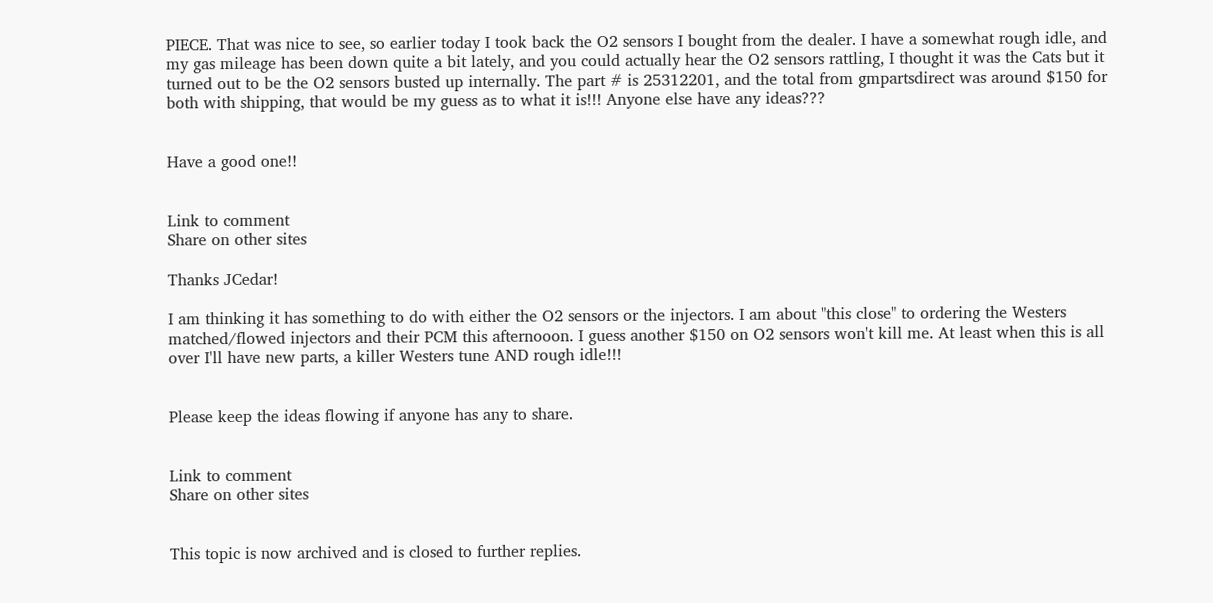PIECE. That was nice to see, so earlier today I took back the O2 sensors I bought from the dealer. I have a somewhat rough idle, and my gas mileage has been down quite a bit lately, and you could actually hear the O2 sensors rattling, I thought it was the Cats but it turned out to be the O2 sensors busted up internally. The part # is 25312201, and the total from gmpartsdirect was around $150 for both with shipping, that would be my guess as to what it is!!! Anyone else have any ideas???


Have a good one!!


Link to comment
Share on other sites

Thanks JCedar!

I am thinking it has something to do with either the O2 sensors or the injectors. I am about "this close" to ordering the Westers matched/flowed injectors and their PCM this afternooon. I guess another $150 on O2 sensors won't kill me. At least when this is all over I'll have new parts, a killer Westers tune AND rough idle!!!


Please keep the ideas flowing if anyone has any to share.


Link to comment
Share on other sites


This topic is now archived and is closed to further replies.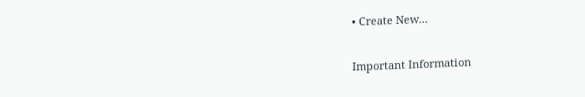• Create New...

Important Information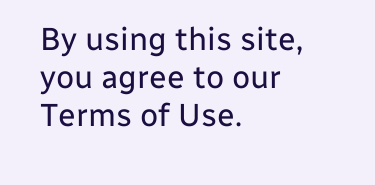By using this site, you agree to our Terms of Use.